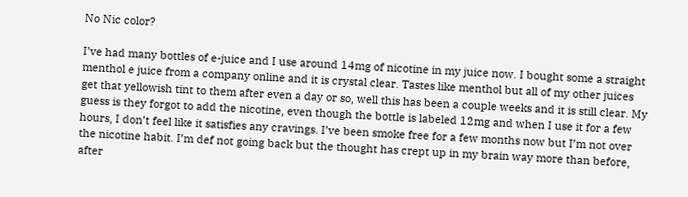No Nic color?

I’ve had many bottles of e-juice and I use around 14mg of nicotine in my juice now. I bought some a straight menthol e juice from a company online and it is crystal clear. Tastes like menthol but all of my other juices get that yellowish tint to them after even a day or so, well this has been a couple weeks and it is still clear. My guess is they forgot to add the nicotine, even though the bottle is labeled 12mg and when I use it for a few hours, I don’t feel like it satisfies any cravings. I’ve been smoke free for a few months now but I’m not over the nicotine habit. I’m def not going back but the thought has crept up in my brain way more than before, after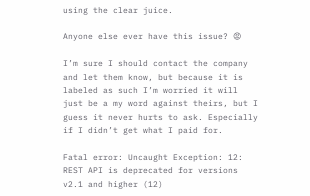using the clear juice.

Anyone else ever have this issue? 😡

I’m sure I should contact the company and let them know, but because it is labeled as such I’m worried it will just be a my word against theirs, but I guess it never hurts to ask. Especially if I didn’t get what I paid for.

Fatal error: Uncaught Exception: 12: REST API is deprecated for versions v2.1 and higher (12)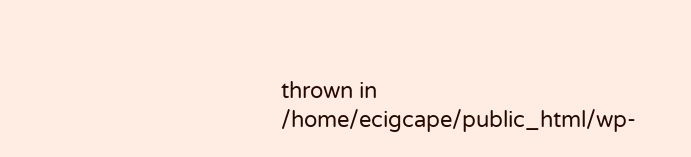thrown in /home/ecigcape/public_html/wp-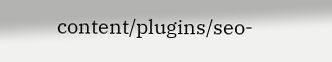content/plugins/seo-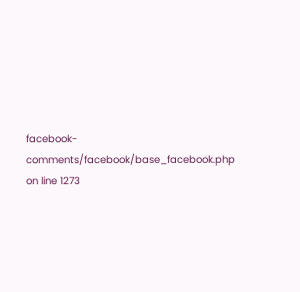facebook-comments/facebook/base_facebook.php on line 1273